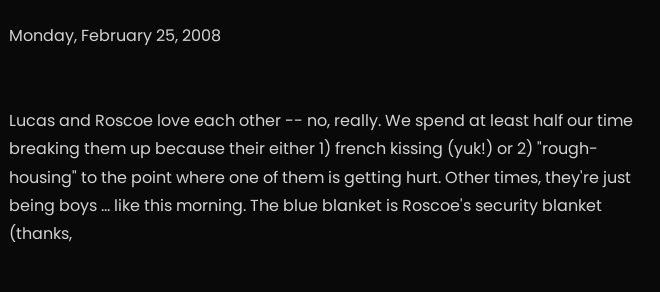Monday, February 25, 2008


Lucas and Roscoe love each other -- no, really. We spend at least half our time breaking them up because their either 1) french kissing (yuk!) or 2) "rough-housing" to the point where one of them is getting hurt. Other times, they're just being boys ... like this morning. The blue blanket is Roscoe's security blanket (thanks,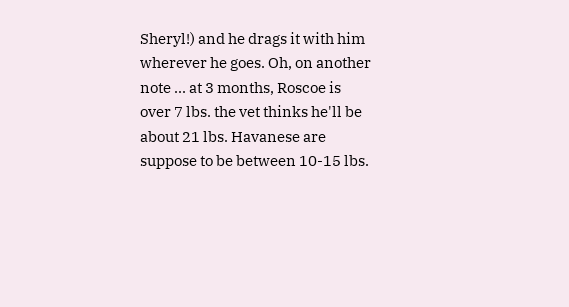Sheryl!) and he drags it with him wherever he goes. Oh, on another note ... at 3 months, Roscoe is over 7 lbs. the vet thinks he'll be about 21 lbs. Havanese are suppose to be between 10-15 lbs.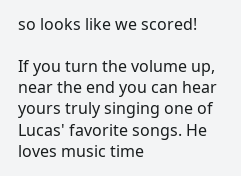so looks like we scored!

If you turn the volume up, near the end you can hear yours truly singing one of Lucas' favorite songs. He loves music time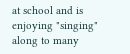at school and is enjoying "singing" along to many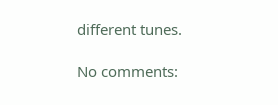different tunes.

No comments: